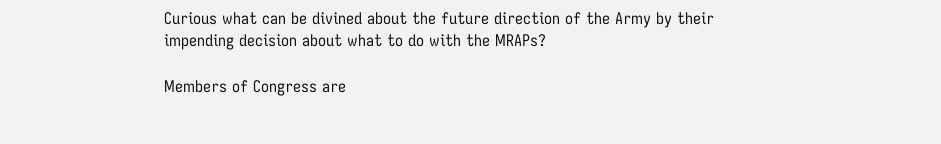Curious what can be divined about the future direction of the Army by their impending decision about what to do with the MRAPs?

Members of Congress are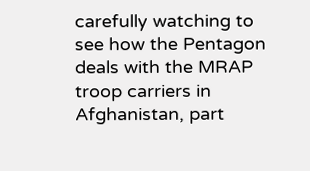carefully watching to see how the Pentagon deals with the MRAP troop carriers in Afghanistan, part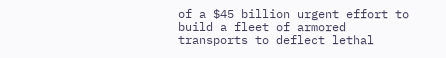of a $45 billion urgent effort to build a fleet of armored transports to deflect lethal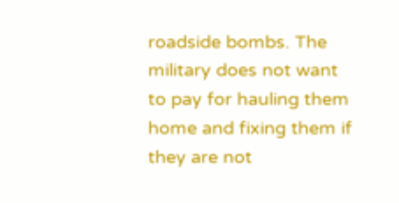roadside bombs. The military does not want to pay for hauling them home and fixing them if they are not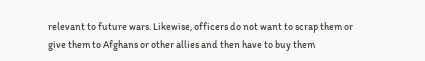relevant to future wars. Likewise, officers do not want to scrap them or give them to Afghans or other allies and then have to buy them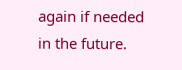again if needed in the future.